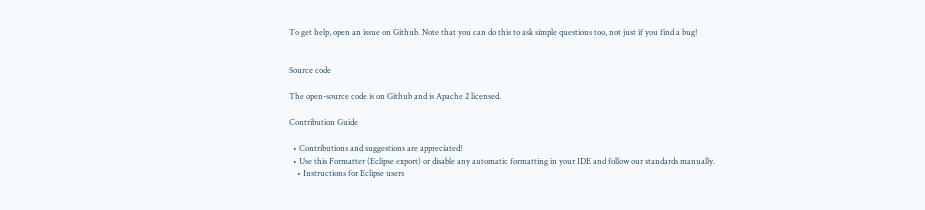To get help, open an issue on Github. Note that you can do this to ask simple questions too, not just if you find a bug!


Source code

The open-source code is on Github and is Apache 2 licensed.

Contribution Guide

  • Contributions and suggestions are appreciated!
  • Use this Formatter (Eclipse export) or disable any automatic formatting in your IDE and follow our standards manually.
    • Instructions for Eclipse users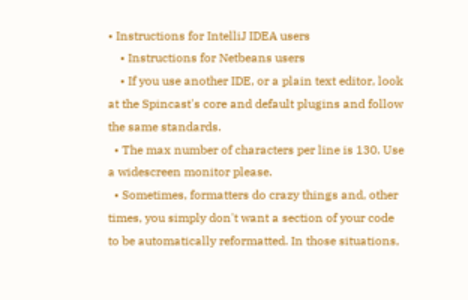• Instructions for IntelliJ IDEA users
    • Instructions for Netbeans users
    • If you use another IDE, or a plain text editor, look at the Spincast's core and default plugins and follow the same standards.
  • The max number of characters per line is 130. Use a widescreen monitor please.
  • Sometimes, formatters do crazy things and, other times, you simply don't want a section of your code to be automatically reformatted. In those situations,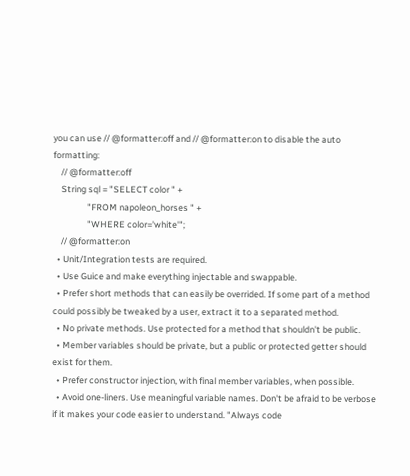you can use // @formatter:off and // @formatter:on to disable the auto formatting:
    // @formatter:off
    String sql = "SELECT color " +
                 "FROM napoleon_horses " +
                 "WHERE color='white'";
    // @formatter:on
  • Unit/Integration tests are required.
  • Use Guice and make everything injectable and swappable.
  • Prefer short methods that can easily be overrided. If some part of a method could possibly be tweaked by a user, extract it to a separated method.
  • No private methods. Use protected for a method that shouldn't be public.
  • Member variables should be private, but a public or protected getter should exist for them.
  • Prefer constructor injection, with final member variables, when possible.
  • Avoid one-liners. Use meaningful variable names. Don't be afraid to be verbose if it makes your code easier to understand. "Always code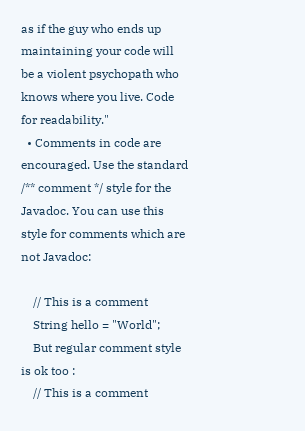as if the guy who ends up maintaining your code will be a violent psychopath who knows where you live. Code for readability."
  • Comments in code are encouraged. Use the standard /** comment */ style for the Javadoc. You can use this style for comments which are not Javadoc:

    // This is a comment
    String hello = "World";
    But regular comment style is ok too :
    // This is a comment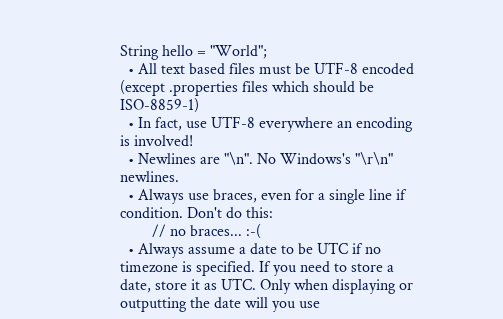String hello = "World";
  • All text based files must be UTF-8 encoded (except .properties files which should be ISO-8859-1)
  • In fact, use UTF-8 everywhere an encoding is involved!
  • Newlines are "\n". No Windows's "\r\n" newlines.
  • Always use braces, even for a single line if condition. Don't do this:
        // no braces... :-(
  • Always assume a date to be UTC if no timezone is specified. If you need to store a date, store it as UTC. Only when displaying or outputting the date will you use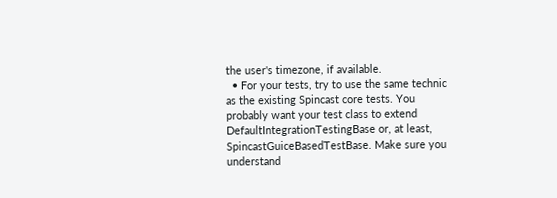the user's timezone, if available.
  • For your tests, try to use the same technic as the existing Spincast core tests. You probably want your test class to extend DefaultIntegrationTestingBase or, at least, SpincastGuiceBasedTestBase. Make sure you understand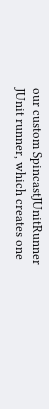our custom SpincastJUnitRunner JUnit runner, which creates one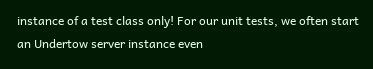instance of a test class only! For our unit tests, we often start an Undertow server instance even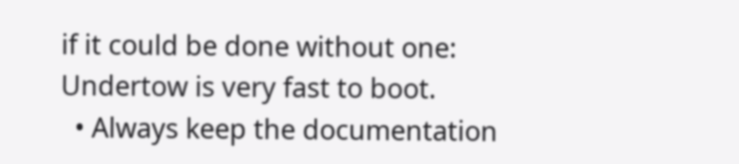if it could be done without one: Undertow is very fast to boot.
  • Always keep the documentation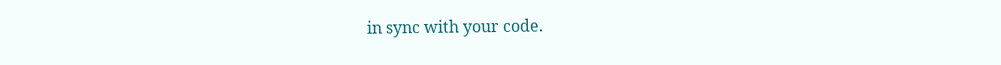in sync with your code.